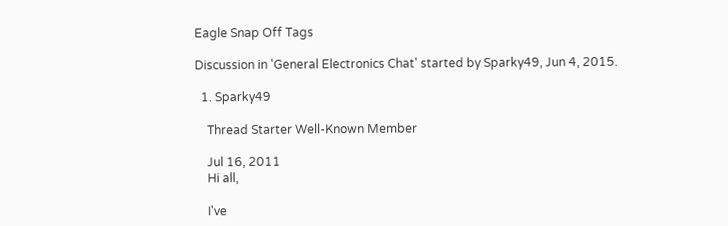Eagle Snap Off Tags

Discussion in 'General Electronics Chat' started by Sparky49, Jun 4, 2015.

  1. Sparky49

    Thread Starter Well-Known Member

    Jul 16, 2011
    Hi all,

    I've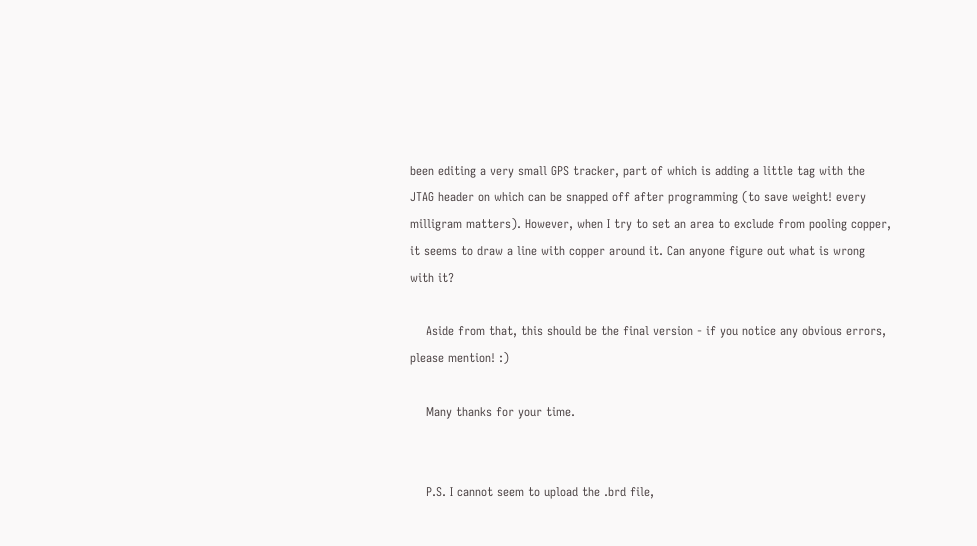been editing a very small GPS tracker, part of which is adding a little tag with the JTAG header on which can be snapped off after programming (to save weight! every milligram matters). However, when I try to set an area to exclude from pooling copper, it seems to draw a line with copper around it. Can anyone figure out what is wrong with it?

    Aside from that, this should be the final version - if you notice any obvious errors, please mention! :)

    Many thanks for your time.


    P.S. I cannot seem to upload the .brd file,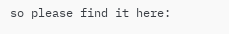so please find it here: